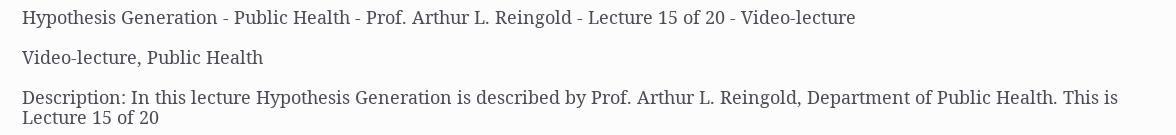Hypothesis Generation - Public Health - Prof. Arthur L. Reingold - Lecture 15 of 20 - Video-lecture

Video-lecture, Public Health

Description: In this lecture Hypothesis Generation is described by Prof. Arthur L. Reingold, Department of Public Health. This is Lecture 15 of 20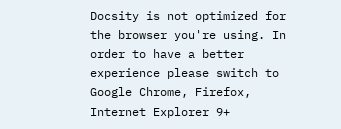Docsity is not optimized for the browser you're using. In order to have a better experience please switch to Google Chrome, Firefox, Internet Explorer 9+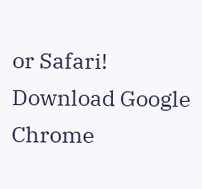or Safari! Download Google Chrome